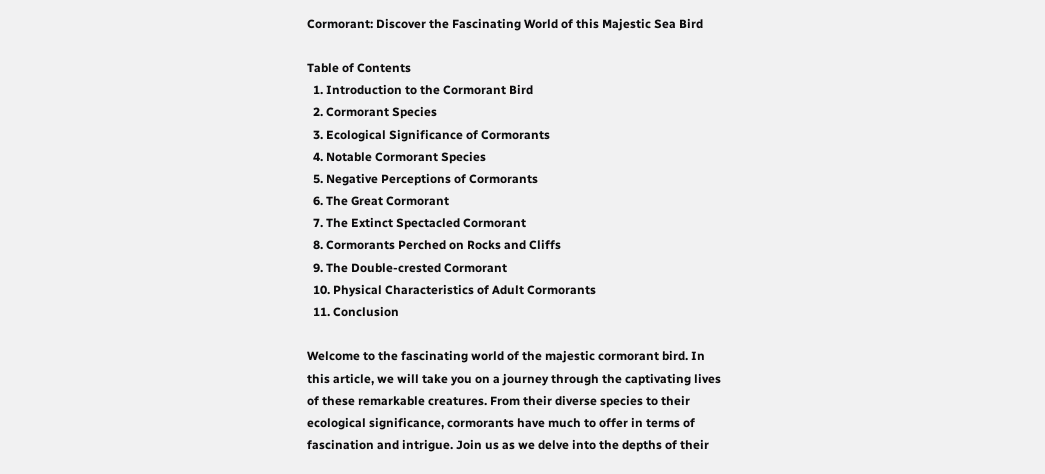Cormorant: Discover the Fascinating World of this Majestic Sea Bird

Table of Contents
  1. Introduction to the Cormorant Bird
  2. Cormorant Species
  3. Ecological Significance of Cormorants
  4. Notable Cormorant Species
  5. Negative Perceptions of Cormorants
  6. The Great Cormorant
  7. The Extinct Spectacled Cormorant
  8. Cormorants Perched on Rocks and Cliffs
  9. The Double-crested Cormorant
  10. Physical Characteristics of Adult Cormorants
  11. Conclusion

Welcome to the fascinating world of the majestic cormorant bird. In this article, we will take you on a journey through the captivating lives of these remarkable creatures. From their diverse species to their ecological significance, cormorants have much to offer in terms of fascination and intrigue. Join us as we delve into the depths of their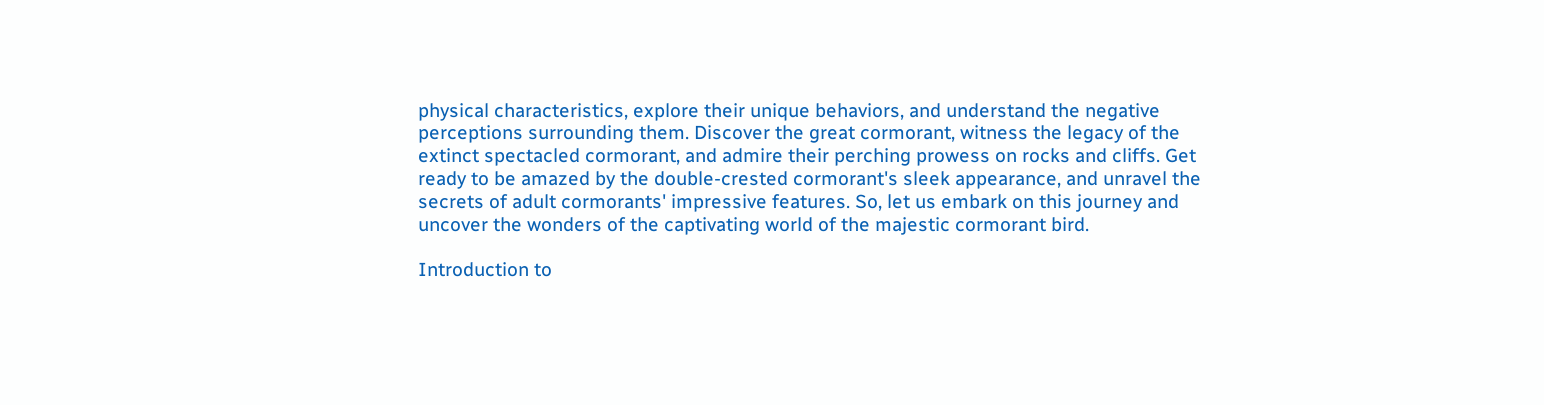physical characteristics, explore their unique behaviors, and understand the negative perceptions surrounding them. Discover the great cormorant, witness the legacy of the extinct spectacled cormorant, and admire their perching prowess on rocks and cliffs. Get ready to be amazed by the double-crested cormorant's sleek appearance, and unravel the secrets of adult cormorants' impressive features. So, let us embark on this journey and uncover the wonders of the captivating world of the majestic cormorant bird.

Introduction to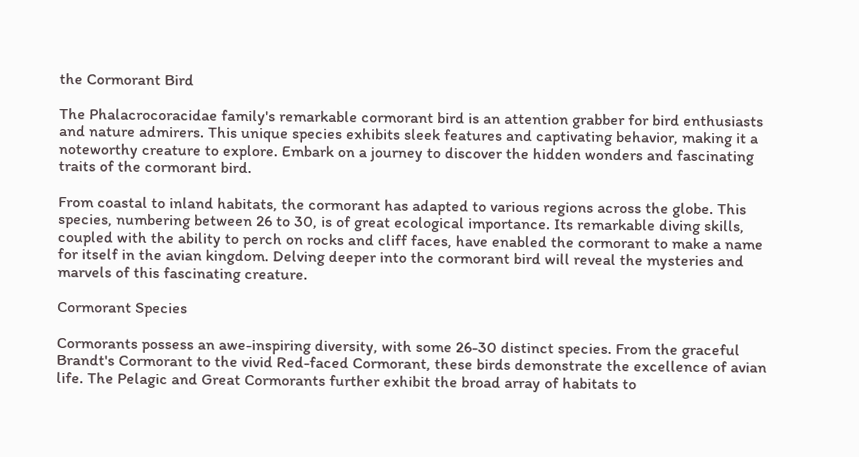the Cormorant Bird

The Phalacrocoracidae family's remarkable cormorant bird is an attention grabber for bird enthusiasts and nature admirers. This unique species exhibits sleek features and captivating behavior, making it a noteworthy creature to explore. Embark on a journey to discover the hidden wonders and fascinating traits of the cormorant bird.

From coastal to inland habitats, the cormorant has adapted to various regions across the globe. This species, numbering between 26 to 30, is of great ecological importance. Its remarkable diving skills, coupled with the ability to perch on rocks and cliff faces, have enabled the cormorant to make a name for itself in the avian kingdom. Delving deeper into the cormorant bird will reveal the mysteries and marvels of this fascinating creature.

Cormorant Species

Cormorants possess an awe-inspiring diversity, with some 26-30 distinct species. From the graceful Brandt's Cormorant to the vivid Red-faced Cormorant, these birds demonstrate the excellence of avian life. The Pelagic and Great Cormorants further exhibit the broad array of habitats to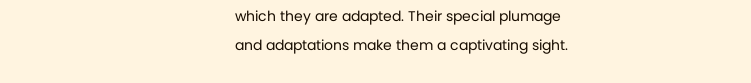which they are adapted. Their special plumage and adaptations make them a captivating sight.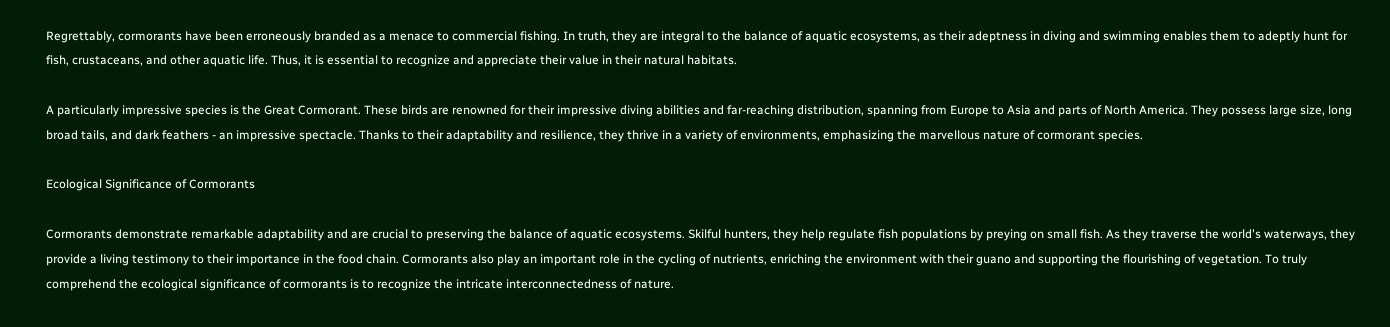Regrettably, cormorants have been erroneously branded as a menace to commercial fishing. In truth, they are integral to the balance of aquatic ecosystems, as their adeptness in diving and swimming enables them to adeptly hunt for fish, crustaceans, and other aquatic life. Thus, it is essential to recognize and appreciate their value in their natural habitats.

A particularly impressive species is the Great Cormorant. These birds are renowned for their impressive diving abilities and far-reaching distribution, spanning from Europe to Asia and parts of North America. They possess large size, long broad tails, and dark feathers - an impressive spectacle. Thanks to their adaptability and resilience, they thrive in a variety of environments, emphasizing the marvellous nature of cormorant species.

Ecological Significance of Cormorants

Cormorants demonstrate remarkable adaptability and are crucial to preserving the balance of aquatic ecosystems. Skilful hunters, they help regulate fish populations by preying on small fish. As they traverse the world's waterways, they provide a living testimony to their importance in the food chain. Cormorants also play an important role in the cycling of nutrients, enriching the environment with their guano and supporting the flourishing of vegetation. To truly comprehend the ecological significance of cormorants is to recognize the intricate interconnectedness of nature.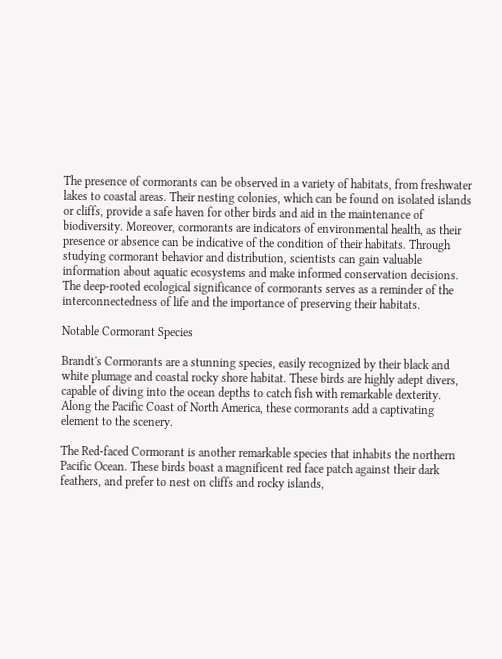The presence of cormorants can be observed in a variety of habitats, from freshwater lakes to coastal areas. Their nesting colonies, which can be found on isolated islands or cliffs, provide a safe haven for other birds and aid in the maintenance of biodiversity. Moreover, cormorants are indicators of environmental health, as their presence or absence can be indicative of the condition of their habitats. Through studying cormorant behavior and distribution, scientists can gain valuable information about aquatic ecosystems and make informed conservation decisions. The deep-rooted ecological significance of cormorants serves as a reminder of the interconnectedness of life and the importance of preserving their habitats.

Notable Cormorant Species

Brandt's Cormorants are a stunning species, easily recognized by their black and white plumage and coastal rocky shore habitat. These birds are highly adept divers, capable of diving into the ocean depths to catch fish with remarkable dexterity. Along the Pacific Coast of North America, these cormorants add a captivating element to the scenery.

The Red-faced Cormorant is another remarkable species that inhabits the northern Pacific Ocean. These birds boast a magnificent red face patch against their dark feathers, and prefer to nest on cliffs and rocky islands,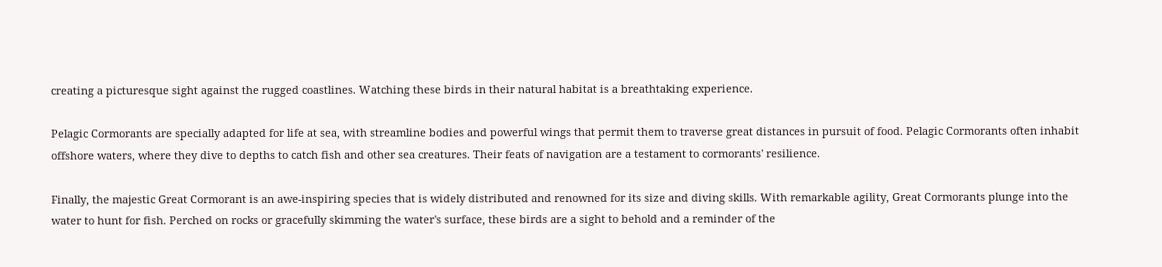creating a picturesque sight against the rugged coastlines. Watching these birds in their natural habitat is a breathtaking experience.

Pelagic Cormorants are specially adapted for life at sea, with streamline bodies and powerful wings that permit them to traverse great distances in pursuit of food. Pelagic Cormorants often inhabit offshore waters, where they dive to depths to catch fish and other sea creatures. Their feats of navigation are a testament to cormorants' resilience.

Finally, the majestic Great Cormorant is an awe-inspiring species that is widely distributed and renowned for its size and diving skills. With remarkable agility, Great Cormorants plunge into the water to hunt for fish. Perched on rocks or gracefully skimming the water's surface, these birds are a sight to behold and a reminder of the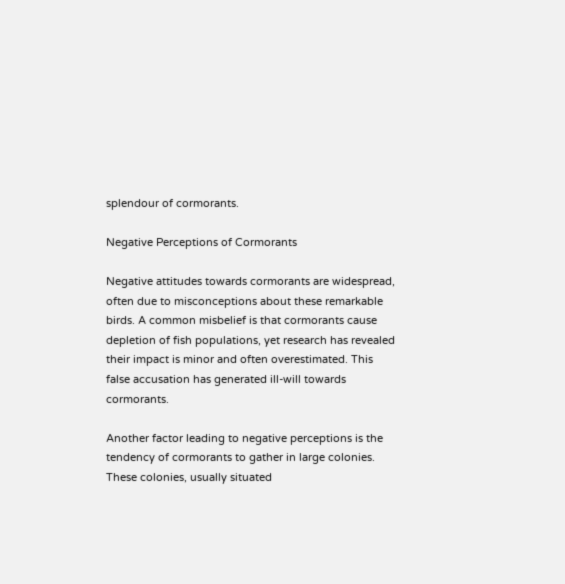splendour of cormorants.

Negative Perceptions of Cormorants

Negative attitudes towards cormorants are widespread, often due to misconceptions about these remarkable birds. A common misbelief is that cormorants cause depletion of fish populations, yet research has revealed their impact is minor and often overestimated. This false accusation has generated ill-will towards cormorants.

Another factor leading to negative perceptions is the tendency of cormorants to gather in large colonies. These colonies, usually situated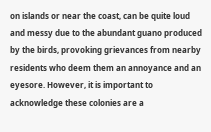on islands or near the coast, can be quite loud and messy due to the abundant guano produced by the birds, provoking grievances from nearby residents who deem them an annoyance and an eyesore. However, it is important to acknowledge these colonies are a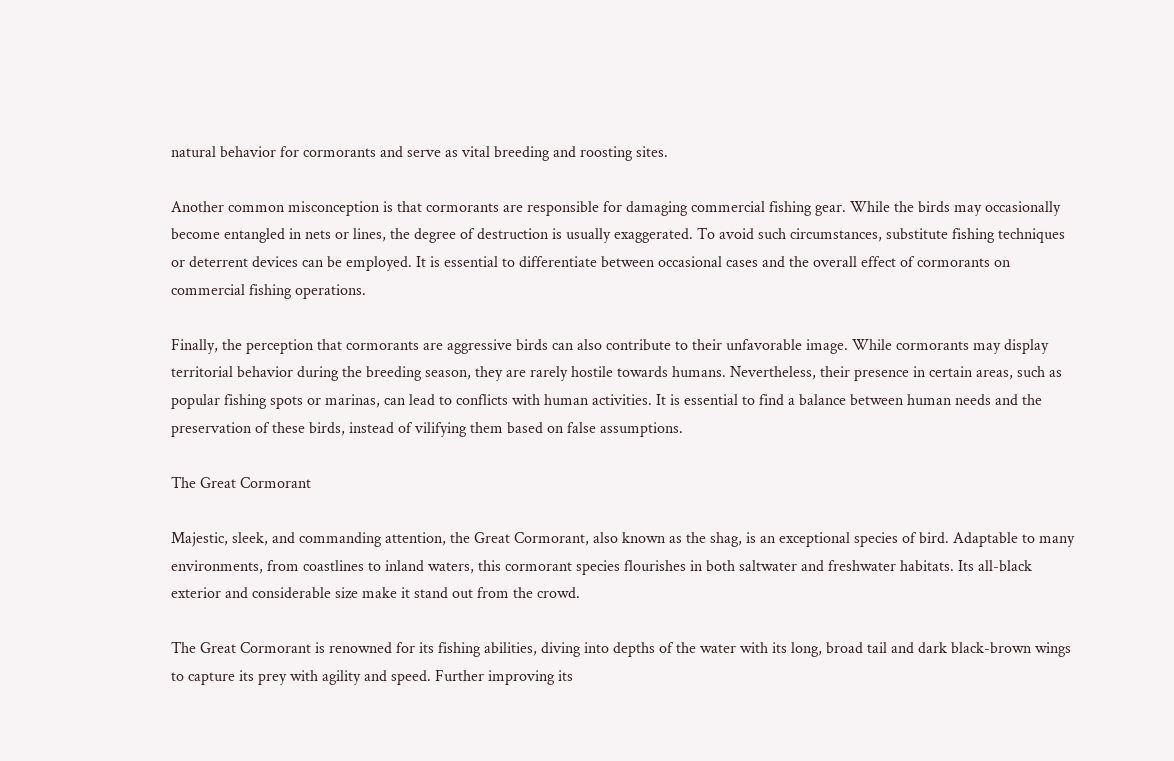natural behavior for cormorants and serve as vital breeding and roosting sites.

Another common misconception is that cormorants are responsible for damaging commercial fishing gear. While the birds may occasionally become entangled in nets or lines, the degree of destruction is usually exaggerated. To avoid such circumstances, substitute fishing techniques or deterrent devices can be employed. It is essential to differentiate between occasional cases and the overall effect of cormorants on commercial fishing operations.

Finally, the perception that cormorants are aggressive birds can also contribute to their unfavorable image. While cormorants may display territorial behavior during the breeding season, they are rarely hostile towards humans. Nevertheless, their presence in certain areas, such as popular fishing spots or marinas, can lead to conflicts with human activities. It is essential to find a balance between human needs and the preservation of these birds, instead of vilifying them based on false assumptions.

The Great Cormorant

Majestic, sleek, and commanding attention, the Great Cormorant, also known as the shag, is an exceptional species of bird. Adaptable to many environments, from coastlines to inland waters, this cormorant species flourishes in both saltwater and freshwater habitats. Its all-black exterior and considerable size make it stand out from the crowd.

The Great Cormorant is renowned for its fishing abilities, diving into depths of the water with its long, broad tail and dark black-brown wings to capture its prey with agility and speed. Further improving its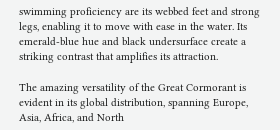swimming proficiency are its webbed feet and strong legs, enabling it to move with ease in the water. Its emerald-blue hue and black undersurface create a striking contrast that amplifies its attraction.

The amazing versatility of the Great Cormorant is evident in its global distribution, spanning Europe, Asia, Africa, and North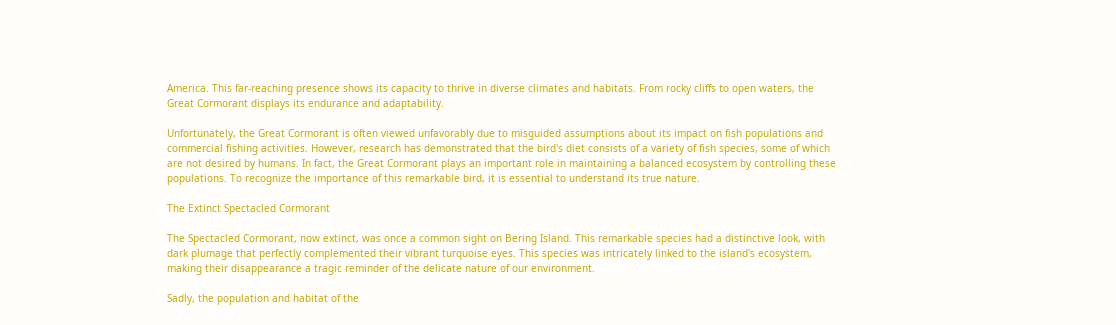America. This far-reaching presence shows its capacity to thrive in diverse climates and habitats. From rocky cliffs to open waters, the Great Cormorant displays its endurance and adaptability.

Unfortunately, the Great Cormorant is often viewed unfavorably due to misguided assumptions about its impact on fish populations and commercial fishing activities. However, research has demonstrated that the bird's diet consists of a variety of fish species, some of which are not desired by humans. In fact, the Great Cormorant plays an important role in maintaining a balanced ecosystem by controlling these populations. To recognize the importance of this remarkable bird, it is essential to understand its true nature.

The Extinct Spectacled Cormorant

The Spectacled Cormorant, now extinct, was once a common sight on Bering Island. This remarkable species had a distinctive look, with dark plumage that perfectly complemented their vibrant turquoise eyes. This species was intricately linked to the island's ecosystem, making their disappearance a tragic reminder of the delicate nature of our environment.

Sadly, the population and habitat of the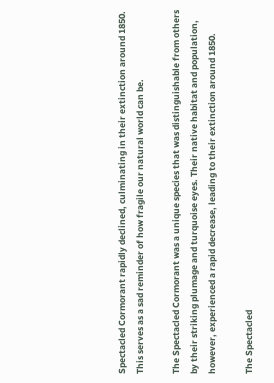Spectacled Cormorant rapidly declined, culminating in their extinction around 1850. This serves as a sad reminder of how fragile our natural world can be.

The Spectacled Cormorant was a unique species that was distinguishable from others by their striking plumage and turquoise eyes. Their native habitat and population, however, experienced a rapid decrease, leading to their extinction around 1850.

The Spectacled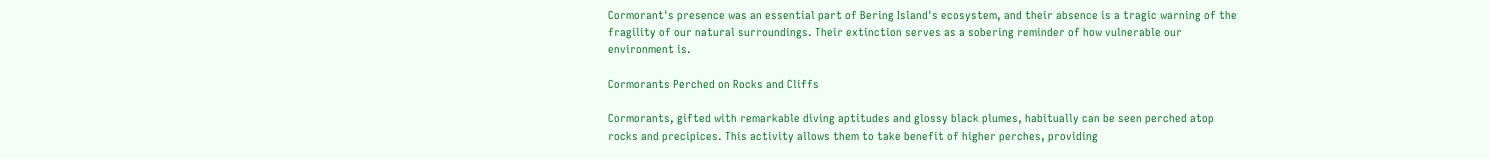Cormorant's presence was an essential part of Bering Island's ecosystem, and their absence is a tragic warning of the fragility of our natural surroundings. Their extinction serves as a sobering reminder of how vulnerable our environment is.

Cormorants Perched on Rocks and Cliffs

Cormorants, gifted with remarkable diving aptitudes and glossy black plumes, habitually can be seen perched atop rocks and precipices. This activity allows them to take benefit of higher perches, providing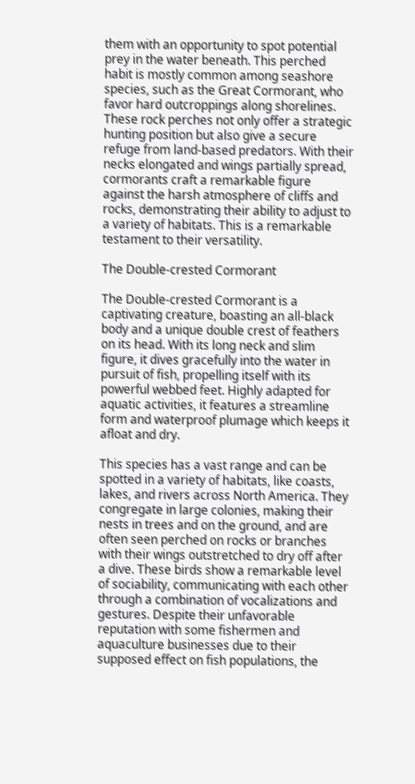them with an opportunity to spot potential prey in the water beneath. This perched habit is mostly common among seashore species, such as the Great Cormorant, who favor hard outcroppings along shorelines. These rock perches not only offer a strategic hunting position but also give a secure refuge from land-based predators. With their necks elongated and wings partially spread, cormorants craft a remarkable figure against the harsh atmosphere of cliffs and rocks, demonstrating their ability to adjust to a variety of habitats. This is a remarkable testament to their versatility.

The Double-crested Cormorant

The Double-crested Cormorant is a captivating creature, boasting an all-black body and a unique double crest of feathers on its head. With its long neck and slim figure, it dives gracefully into the water in pursuit of fish, propelling itself with its powerful webbed feet. Highly adapted for aquatic activities, it features a streamline form and waterproof plumage which keeps it afloat and dry.

This species has a vast range and can be spotted in a variety of habitats, like coasts, lakes, and rivers across North America. They congregate in large colonies, making their nests in trees and on the ground, and are often seen perched on rocks or branches with their wings outstretched to dry off after a dive. These birds show a remarkable level of sociability, communicating with each other through a combination of vocalizations and gestures. Despite their unfavorable reputation with some fishermen and aquaculture businesses due to their supposed effect on fish populations, the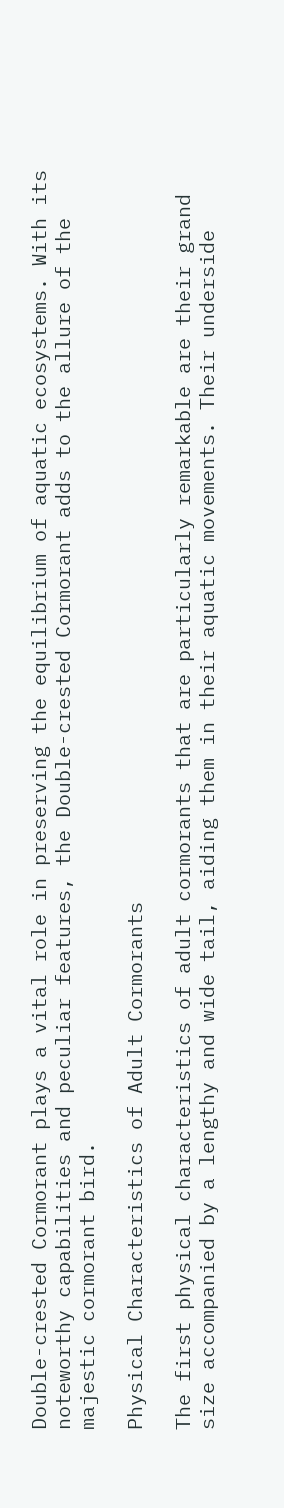Double-crested Cormorant plays a vital role in preserving the equilibrium of aquatic ecosystems. With its noteworthy capabilities and peculiar features, the Double-crested Cormorant adds to the allure of the majestic cormorant bird.

Physical Characteristics of Adult Cormorants

The first physical characteristics of adult cormorants that are particularly remarkable are their grand size accompanied by a lengthy and wide tail, aiding them in their aquatic movements. Their underside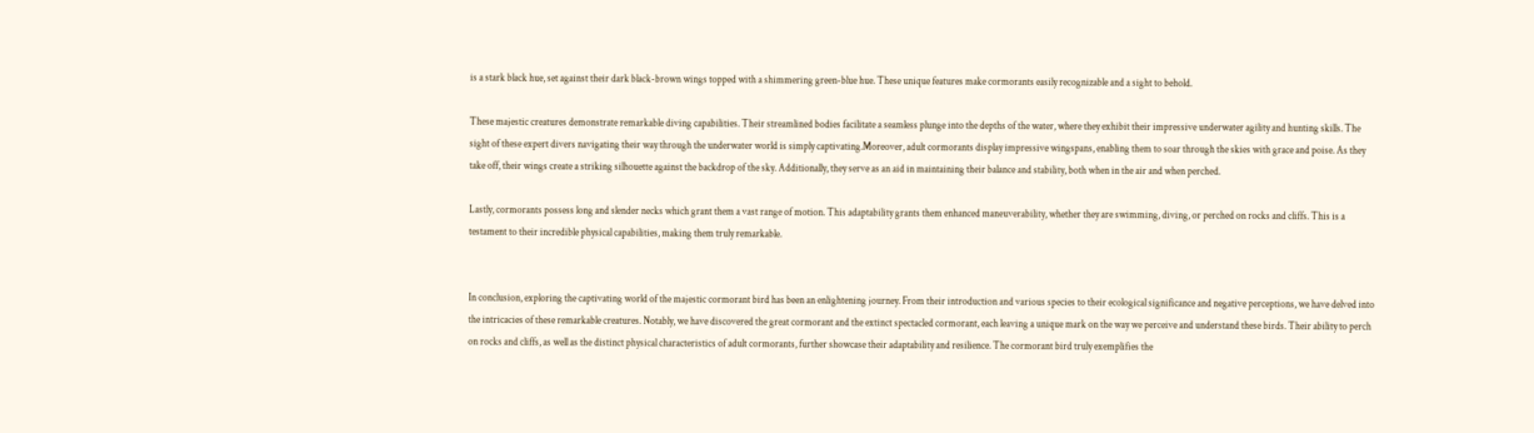is a stark black hue, set against their dark black-brown wings topped with a shimmering green-blue hue. These unique features make cormorants easily recognizable and a sight to behold.

These majestic creatures demonstrate remarkable diving capabilities. Their streamlined bodies facilitate a seamless plunge into the depths of the water, where they exhibit their impressive underwater agility and hunting skills. The sight of these expert divers navigating their way through the underwater world is simply captivating.Moreover, adult cormorants display impressive wingspans, enabling them to soar through the skies with grace and poise. As they take off, their wings create a striking silhouette against the backdrop of the sky. Additionally, they serve as an aid in maintaining their balance and stability, both when in the air and when perched.

Lastly, cormorants possess long and slender necks which grant them a vast range of motion. This adaptability grants them enhanced maneuverability, whether they are swimming, diving, or perched on rocks and cliffs. This is a testament to their incredible physical capabilities, making them truly remarkable.


In conclusion, exploring the captivating world of the majestic cormorant bird has been an enlightening journey. From their introduction and various species to their ecological significance and negative perceptions, we have delved into the intricacies of these remarkable creatures. Notably, we have discovered the great cormorant and the extinct spectacled cormorant, each leaving a unique mark on the way we perceive and understand these birds. Their ability to perch on rocks and cliffs, as well as the distinct physical characteristics of adult cormorants, further showcase their adaptability and resilience. The cormorant bird truly exemplifies the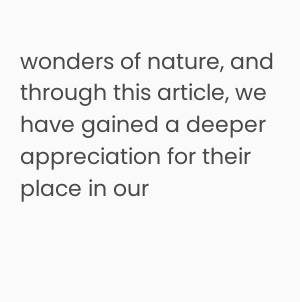wonders of nature, and through this article, we have gained a deeper appreciation for their place in our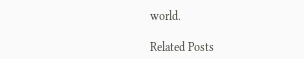world.

Related Posts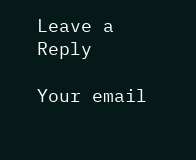Leave a Reply

Your email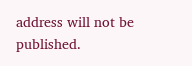address will not be published.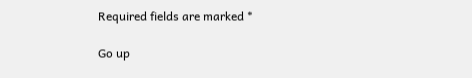Required fields are marked *

Go up